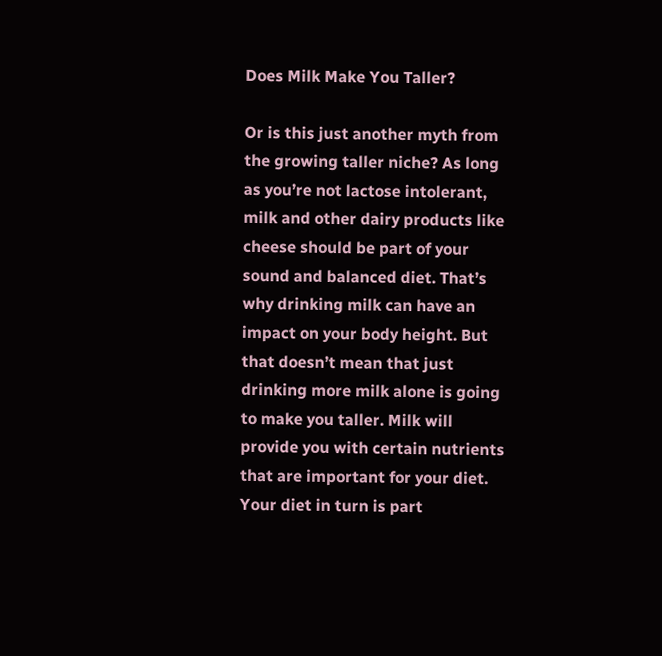Does Milk Make You Taller?

Or is this just another myth from the growing taller niche? As long as you’re not lactose intolerant, milk and other dairy products like cheese should be part of your sound and balanced diet. That’s why drinking milk can have an impact on your body height. But that doesn’t mean that just drinking more milk alone is going to make you taller. Milk will provide you with certain nutrients that are important for your diet. Your diet in turn is part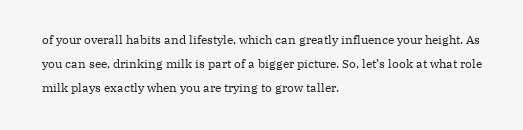of your overall habits and lifestyle, which can greatly influence your height. As you can see, drinking milk is part of a bigger picture. So, let’s look at what role milk plays exactly when you are trying to grow taller.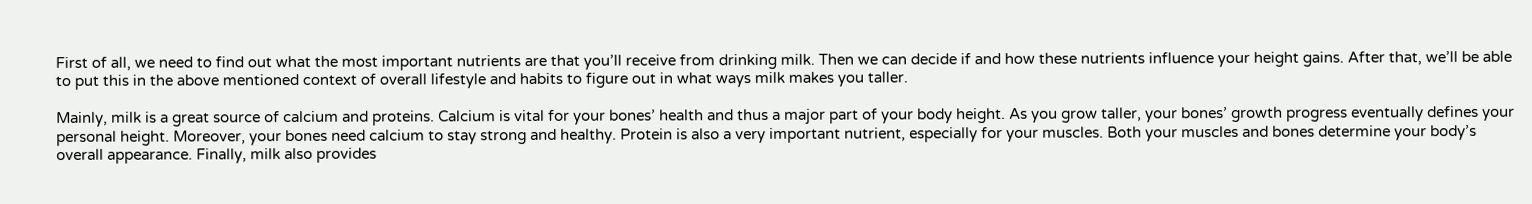First of all, we need to find out what the most important nutrients are that you’ll receive from drinking milk. Then we can decide if and how these nutrients influence your height gains. After that, we’ll be able to put this in the above mentioned context of overall lifestyle and habits to figure out in what ways milk makes you taller.

Mainly, milk is a great source of calcium and proteins. Calcium is vital for your bones’ health and thus a major part of your body height. As you grow taller, your bones’ growth progress eventually defines your personal height. Moreover, your bones need calcium to stay strong and healthy. Protein is also a very important nutrient, especially for your muscles. Both your muscles and bones determine your body’s overall appearance. Finally, milk also provides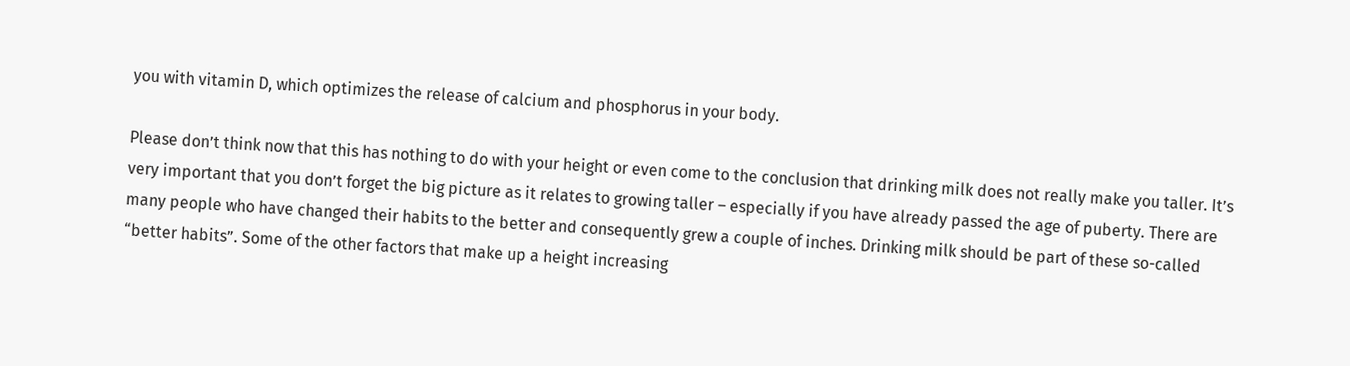you with vitamin D, which optimizes the release of calcium and phosphorus in your body.

Please don’t think now that this has nothing to do with your height or even come to the conclusion that drinking milk does not really make you taller. It’s very important that you don’t forget the big picture as it relates to growing taller – especially if you have already passed the age of puberty. There are many people who have changed their habits to the better and consequently grew a couple of inches. Drinking milk should be part of these so-called “better habits”. Some of the other factors that make up a height increasing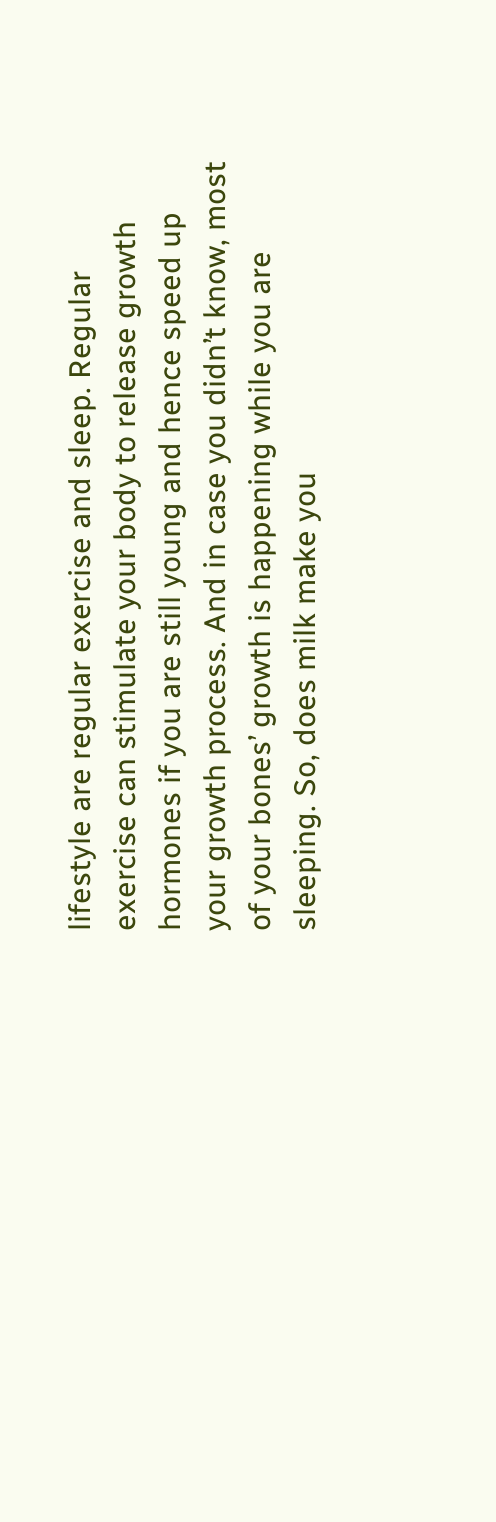lifestyle are regular exercise and sleep. Regular exercise can stimulate your body to release growth hormones if you are still young and hence speed up your growth process. And in case you didn’t know, most of your bones’ growth is happening while you are sleeping. So, does milk make you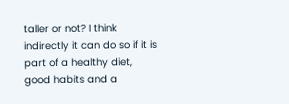taller or not? I think indirectly it can do so if it is part of a healthy diet, good habits and a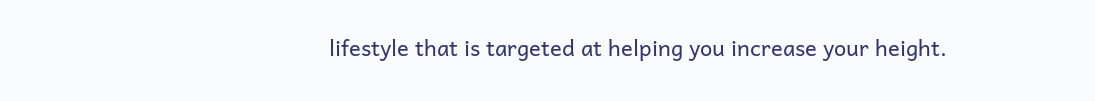lifestyle that is targeted at helping you increase your height.